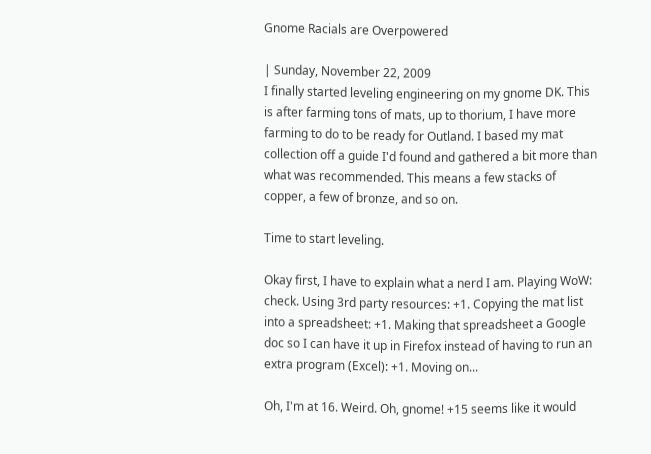Gnome Racials are Overpowered

| Sunday, November 22, 2009
I finally started leveling engineering on my gnome DK. This is after farming tons of mats, up to thorium, I have more farming to do to be ready for Outland. I based my mat collection off a guide I'd found and gathered a bit more than what was recommended. This means a few stacks of copper, a few of bronze, and so on.

Time to start leveling.

Okay first, I have to explain what a nerd I am. Playing WoW: check. Using 3rd party resources: +1. Copying the mat list into a spreadsheet: +1. Making that spreadsheet a Google doc so I can have it up in Firefox instead of having to run an extra program (Excel): +1. Moving on...

Oh, I'm at 16. Weird. Oh, gnome! +15 seems like it would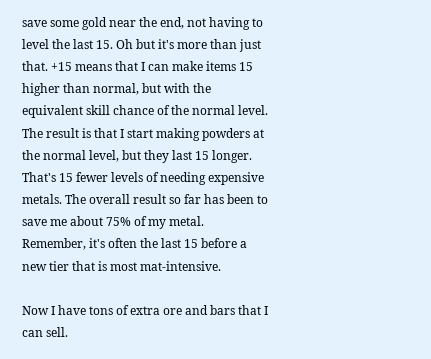save some gold near the end, not having to level the last 15. Oh but it's more than just that. +15 means that I can make items 15 higher than normal, but with the equivalent skill chance of the normal level. The result is that I start making powders at the normal level, but they last 15 longer. That's 15 fewer levels of needing expensive metals. The overall result so far has been to save me about 75% of my metal. Remember, it's often the last 15 before a new tier that is most mat-intensive.

Now I have tons of extra ore and bars that I can sell.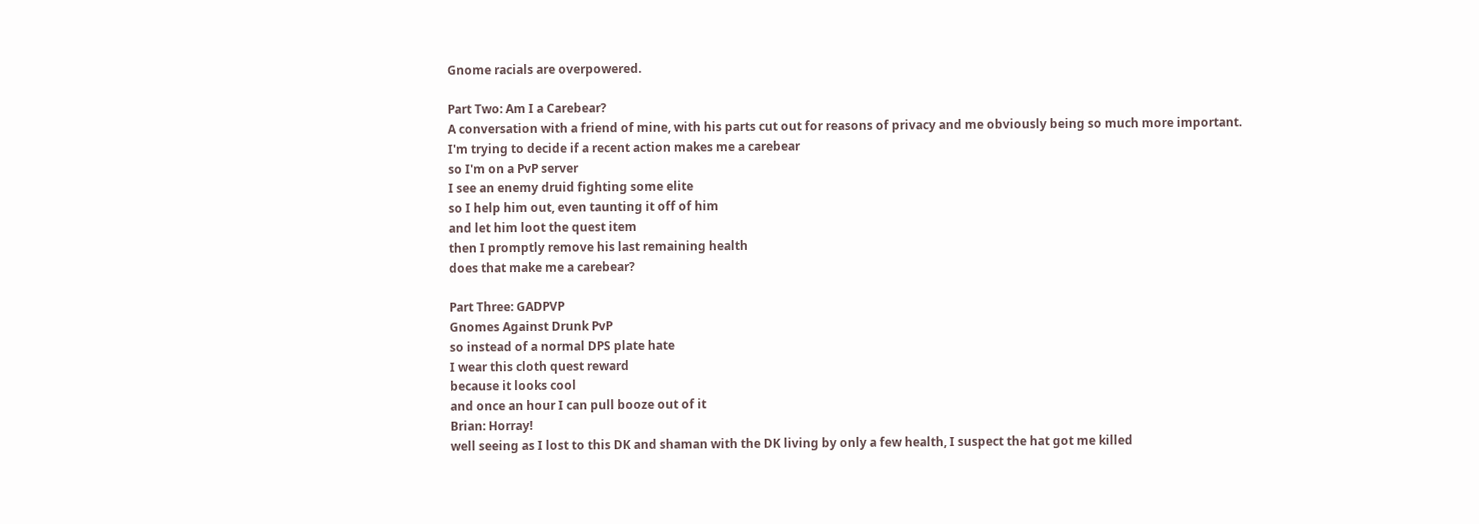Gnome racials are overpowered.

Part Two: Am I a Carebear?
A conversation with a friend of mine, with his parts cut out for reasons of privacy and me obviously being so much more important.
I'm trying to decide if a recent action makes me a carebear
so I'm on a PvP server
I see an enemy druid fighting some elite
so I help him out, even taunting it off of him
and let him loot the quest item
then I promptly remove his last remaining health
does that make me a carebear?

Part Three: GADPVP
Gnomes Against Drunk PvP
so instead of a normal DPS plate hate
I wear this cloth quest reward
because it looks cool
and once an hour I can pull booze out of it
Brian: Horray!
well seeing as I lost to this DK and shaman with the DK living by only a few health, I suspect the hat got me killed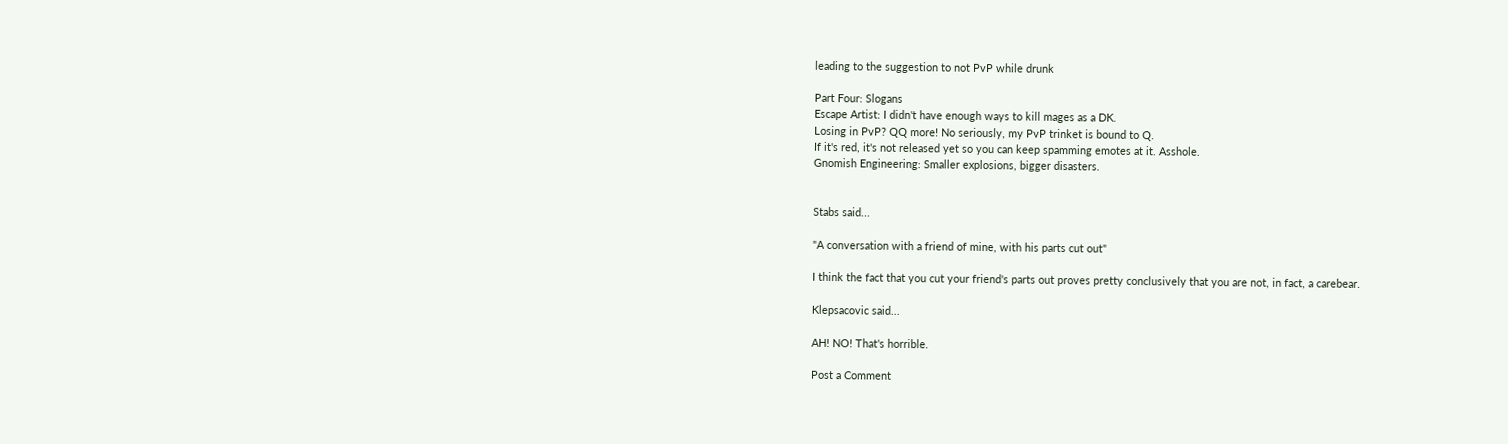leading to the suggestion to not PvP while drunk

Part Four: Slogans
Escape Artist: I didn't have enough ways to kill mages as a DK.
Losing in PvP? QQ more! No seriously, my PvP trinket is bound to Q.
If it's red, it's not released yet so you can keep spamming emotes at it. Asshole.
Gnomish Engineering: Smaller explosions, bigger disasters.


Stabs said...

"A conversation with a friend of mine, with his parts cut out"

I think the fact that you cut your friend's parts out proves pretty conclusively that you are not, in fact, a carebear.

Klepsacovic said...

AH! NO! That's horrible.

Post a Comment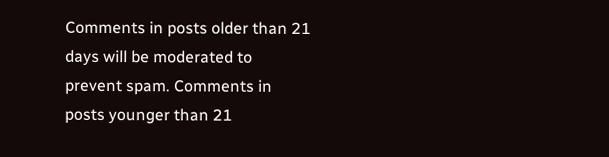Comments in posts older than 21 days will be moderated to prevent spam. Comments in posts younger than 21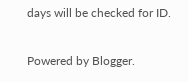days will be checked for ID.

Powered by Blogger.